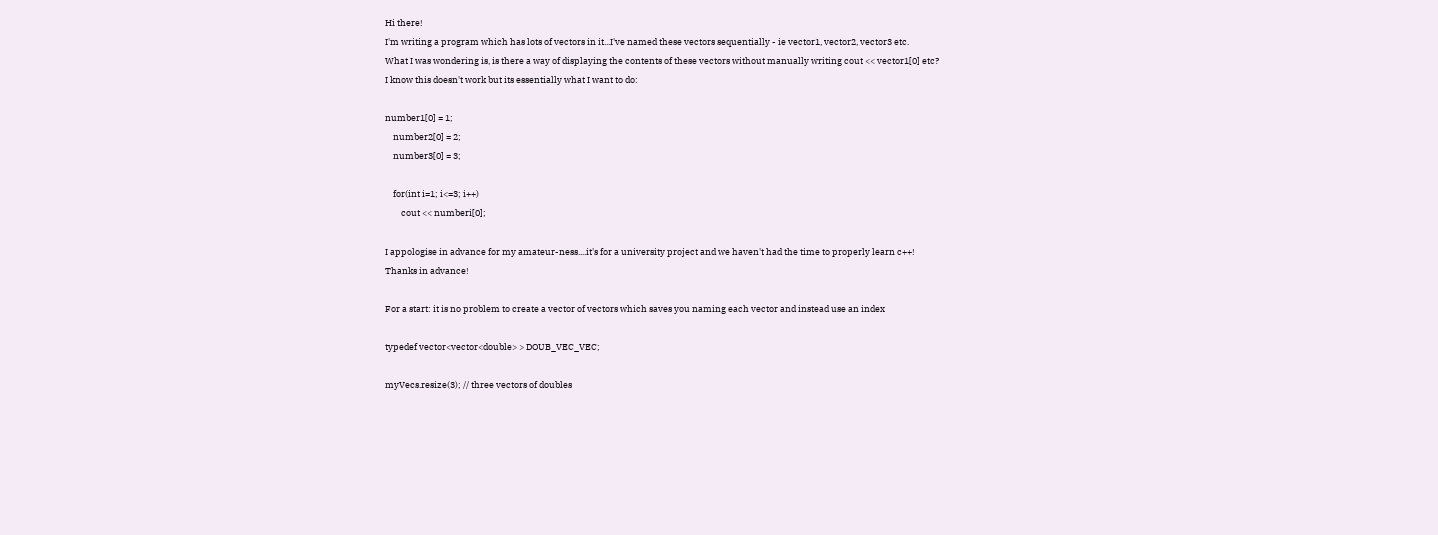Hi there!
I'm writing a program which has lots of vectors in it...I've named these vectors sequentially - ie vector1, vector2, vector3 etc.
What I was wondering is, is there a way of displaying the contents of these vectors without manually writing cout << vector1[0] etc?
I know this doesn't work but its essentially what I want to do:

number1[0] = 1;
    number2[0] = 2;
    number3[0] = 3;

    for(int i=1; i<=3; i++)
        cout << numberi[0];

I appologise in advance for my amateur-ness....it's for a university project and we haven't had the time to properly learn c++!
Thanks in advance!

For a start: it is no problem to create a vector of vectors which saves you naming each vector and instead use an index

typedef vector<vector<double> > DOUB_VEC_VEC;

myVecs.resize(3); // three vectors of doubles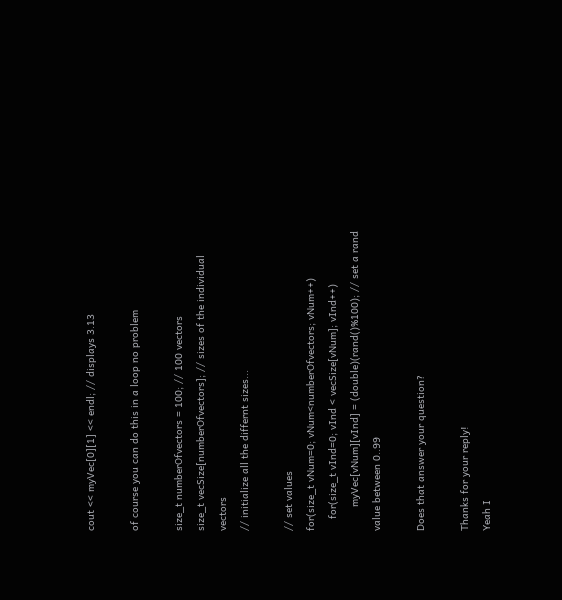cout << myVec[0][1] << endl; // displays 3.13

of course you can do this in a loop no problem

size_t numberOfvectors = 100; // 100 vectors
size_t vecSize[numberOfvectors]; // sizes of the individual vectors
// initialize all the differnt sizes...

// set values
for(size_t vNum=0; vNum<numberOfvectors; vNum++)
    for(size_t vInd=0; vInd < vecSize[vNum]; vInd++)
        myVec[vNum][vInd] = (double)(rand()%100); // set a rand value between 0..99

Does that answer your question?

Thanks for your reply!
Yeah I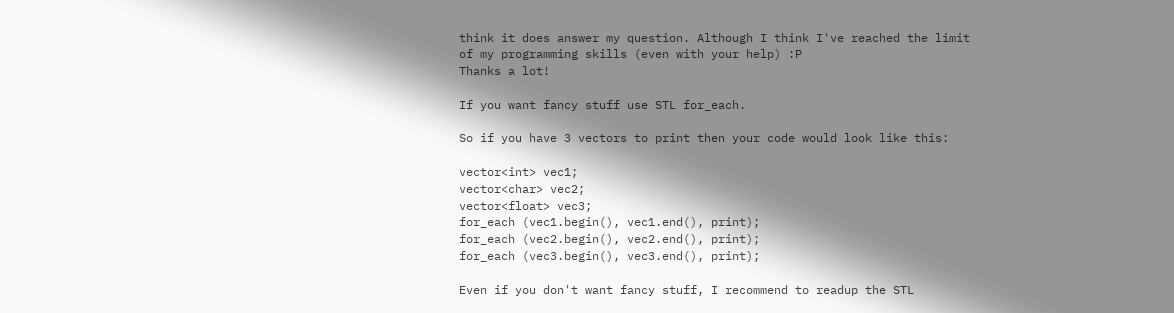think it does answer my question. Although I think I've reached the limit of my programming skills (even with your help) :P
Thanks a lot!

If you want fancy stuff use STL for_each.

So if you have 3 vectors to print then your code would look like this:

vector<int> vec1;
vector<char> vec2;
vector<float> vec3;
for_each (vec1.begin(), vec1.end(), print);
for_each (vec2.begin(), vec2.end(), print);
for_each (vec3.begin(), vec3.end(), print);

Even if you don't want fancy stuff, I recommend to readup the STL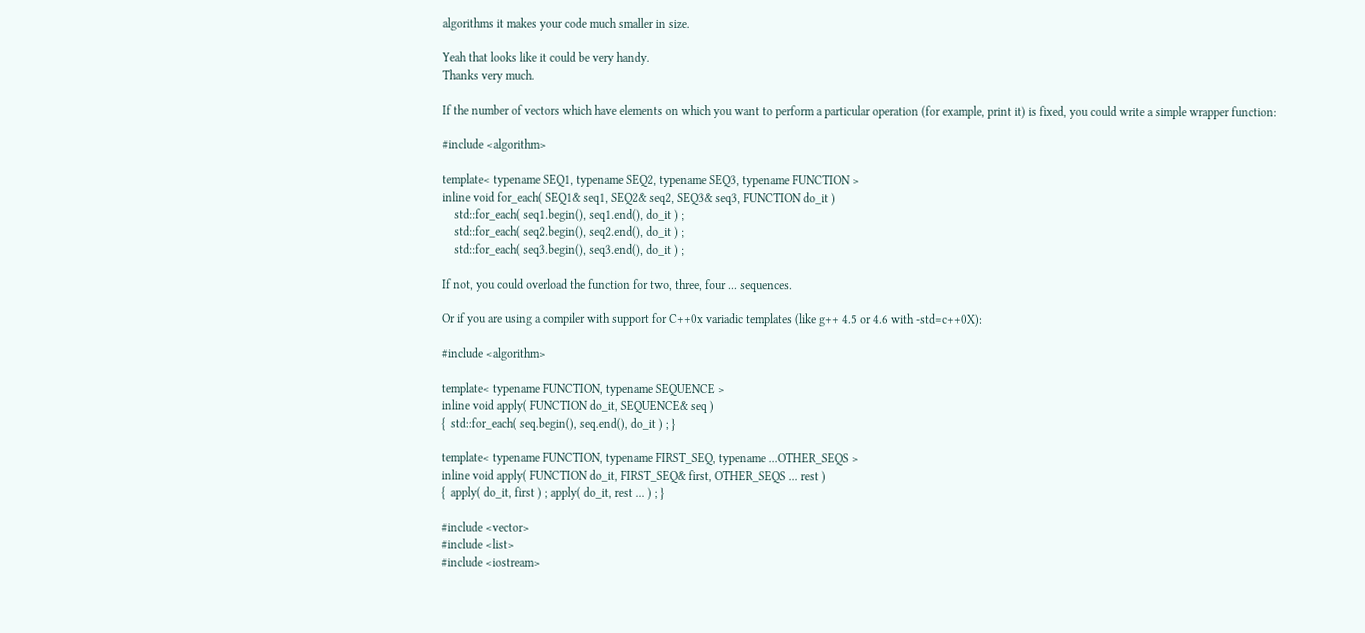algorithms it makes your code much smaller in size.

Yeah that looks like it could be very handy.
Thanks very much.

If the number of vectors which have elements on which you want to perform a particular operation (for example, print it) is fixed, you could write a simple wrapper function:

#include <algorithm>

template< typename SEQ1, typename SEQ2, typename SEQ3, typename FUNCTION >
inline void for_each( SEQ1& seq1, SEQ2& seq2, SEQ3& seq3, FUNCTION do_it )
    std::for_each( seq1.begin(), seq1.end(), do_it ) ;
    std::for_each( seq2.begin(), seq2.end(), do_it ) ;
    std::for_each( seq3.begin(), seq3.end(), do_it ) ;

If not, you could overload the function for two, three, four ... sequences.

Or if you are using a compiler with support for C++0x variadic templates (like g++ 4.5 or 4.6 with -std=c++0X):

#include <algorithm>

template< typename FUNCTION, typename SEQUENCE >
inline void apply( FUNCTION do_it, SEQUENCE& seq )
{  std::for_each( seq.begin(), seq.end(), do_it ) ; }

template< typename FUNCTION, typename FIRST_SEQ, typename ...OTHER_SEQS >
inline void apply( FUNCTION do_it, FIRST_SEQ& first, OTHER_SEQS ... rest )
{  apply( do_it, first ) ; apply( do_it, rest ... ) ; }

#include <vector>
#include <list>
#include <iostream>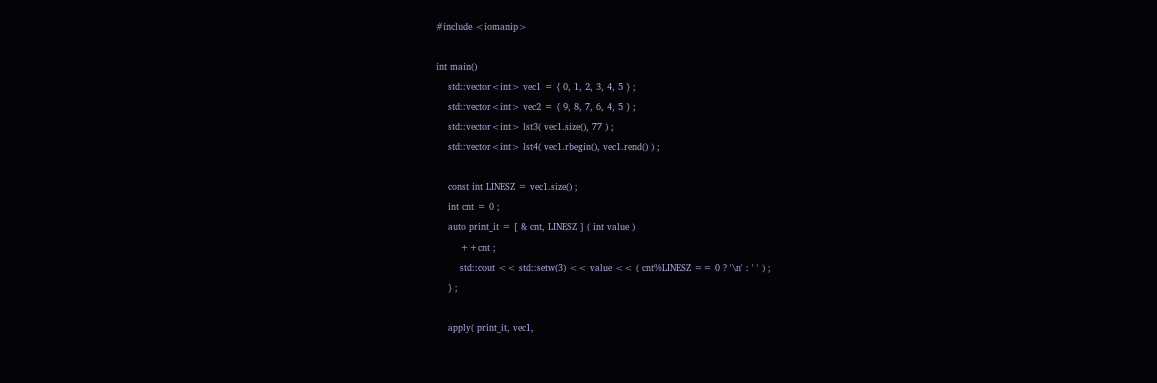#include <iomanip>

int main()
    std::vector<int> vec1 = { 0, 1, 2, 3, 4, 5 } ;
    std::vector<int> vec2 = { 9, 8, 7, 6, 4, 5 } ;
    std::vector<int> lst3( vec1.size(), 77 ) ;
    std::vector<int> lst4( vec1.rbegin(), vec1.rend() ) ;

    const int LINESZ = vec1.size() ;
    int cnt = 0 ;
    auto print_it = [ & cnt, LINESZ ] ( int value )
        ++cnt ;
        std::cout << std::setw(3) << value << ( cnt%LINESZ == 0 ? '\n' : ' ' ) ;
    } ;

    apply( print_it, vec1,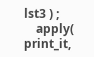lst3 ) ;
    apply( print_it,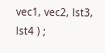vec1, vec2, lst3, lst4 ) ;